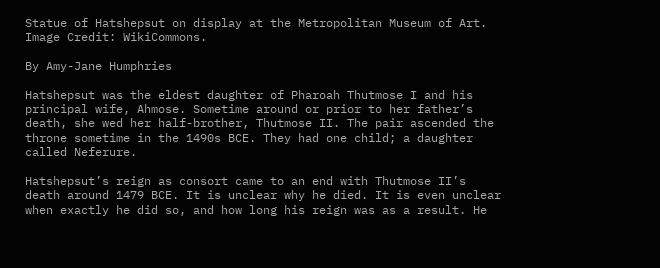Statue of Hatshepsut on display at the Metropolitan Museum of Art. Image Credit: WikiCommons.

By Amy-Jane Humphries

Hatshepsut was the eldest daughter of Pharoah Thutmose I and his principal wife, Ahmose. Sometime around or prior to her father’s death, she wed her half-brother, Thutmose II. The pair ascended the throne sometime in the 1490s BCE. They had one child; a daughter called Neferure.

Hatshepsut’s reign as consort came to an end with Thutmose II’s death around 1479 BCE. It is unclear why he died. It is even unclear when exactly he did so, and how long his reign was as a result. He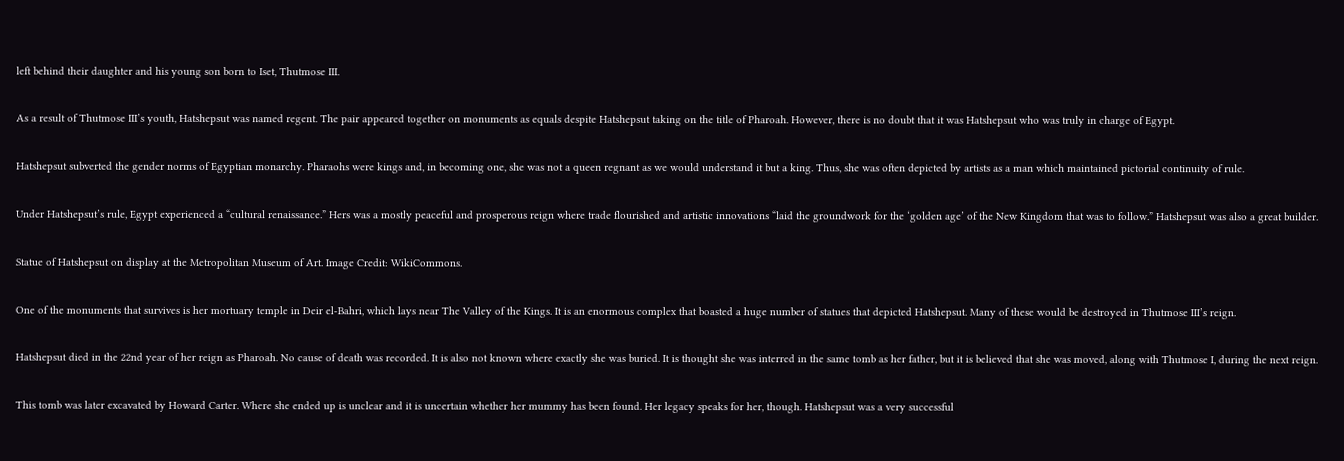left behind their daughter and his young son born to Iset, Thutmose III.

As a result of Thutmose III’s youth, Hatshepsut was named regent. The pair appeared together on monuments as equals despite Hatshepsut taking on the title of Pharoah. However, there is no doubt that it was Hatshepsut who was truly in charge of Egypt.

Hatshepsut subverted the gender norms of Egyptian monarchy. Pharaohs were kings and, in becoming one, she was not a queen regnant as we would understand it but a king. Thus, she was often depicted by artists as a man which maintained pictorial continuity of rule.

Under Hatshepsut’s rule, Egypt experienced a “cultural renaissance.” Hers was a mostly peaceful and prosperous reign where trade flourished and artistic innovations “laid the groundwork for the ‘golden age’ of the New Kingdom that was to follow.” Hatshepsut was also a great builder.

Statue of Hatshepsut on display at the Metropolitan Museum of Art. Image Credit: WikiCommons.

One of the monuments that survives is her mortuary temple in Deir el-Bahri, which lays near The Valley of the Kings. It is an enormous complex that boasted a huge number of statues that depicted Hatshepsut. Many of these would be destroyed in Thutmose III’s reign.

Hatshepsut died in the 22nd year of her reign as Pharoah. No cause of death was recorded. It is also not known where exactly she was buried. It is thought she was interred in the same tomb as her father, but it is believed that she was moved, along with Thutmose I, during the next reign.

This tomb was later excavated by Howard Carter. Where she ended up is unclear and it is uncertain whether her mummy has been found. Her legacy speaks for her, though. Hatshepsut was a very successful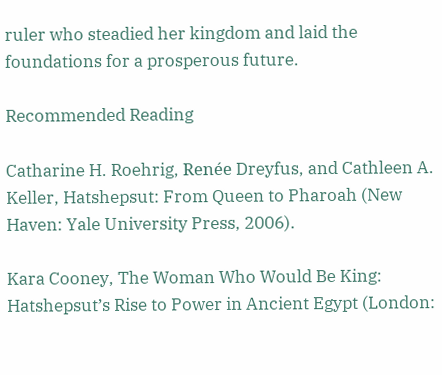ruler who steadied her kingdom and laid the foundations for a prosperous future.

Recommended Reading

Catharine H. Roehrig, Renée Dreyfus, and Cathleen A. Keller, Hatshepsut: From Queen to Pharoah (New Haven: Yale University Press, 2006).

Kara Cooney, The Woman Who Would Be King: Hatshepsut’s Rise to Power in Ancient Egypt (London: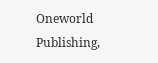Oneworld Publishing,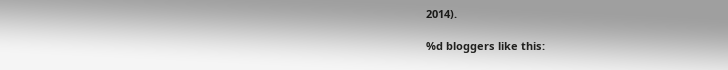2014).

%d bloggers like this: